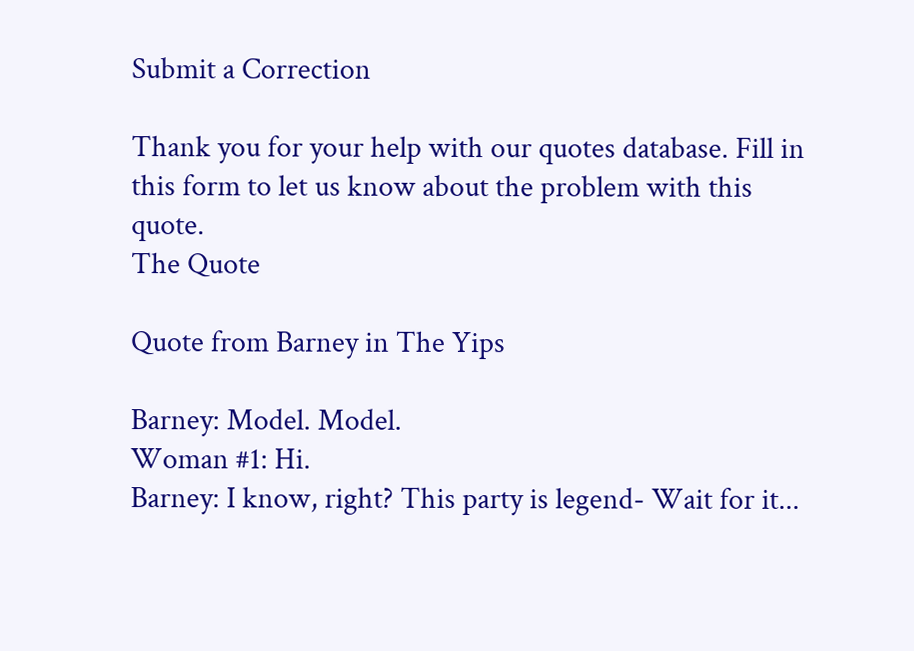Submit a Correction

Thank you for your help with our quotes database. Fill in this form to let us know about the problem with this quote.
The Quote

Quote from Barney in The Yips

Barney: Model. Model.
Woman #1: Hi.
Barney: I know, right? This party is legend- Wait for it...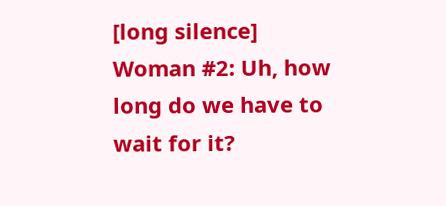[long silence]
Woman #2: Uh, how long do we have to wait for it?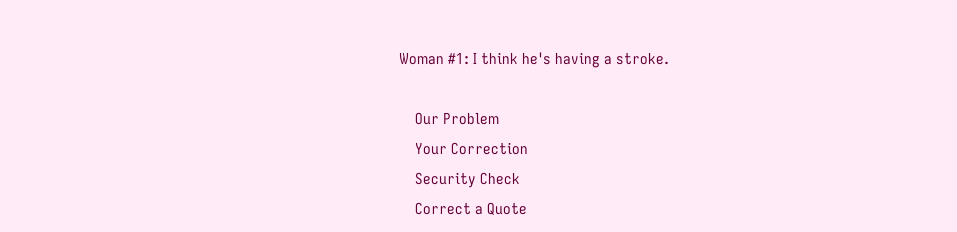Woman #1: I think he's having a stroke.

    Our Problem
    Your Correction
    Security Check
    Correct a Quote